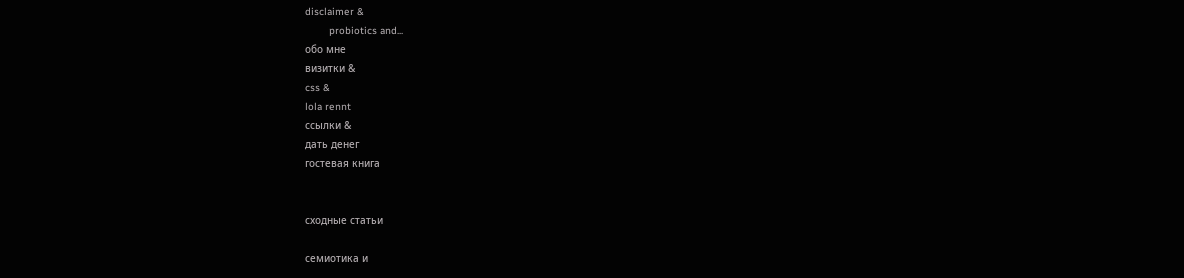disclaimer &
        probiotics and...
обо мне
визитки &
css &
lola rennt
ссылки &
дать денег
гостевая книга


сходные статьи

семиотика и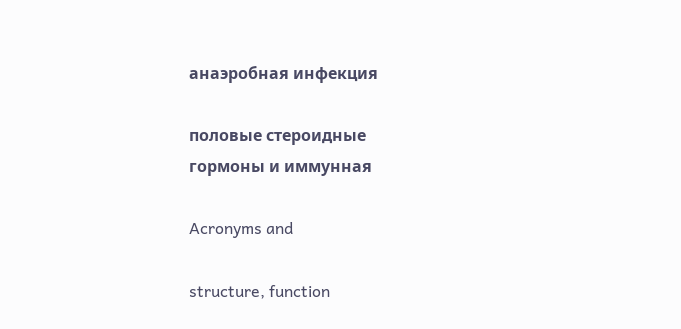анаэробная инфекция

половые стероидные
гормоны и иммунная

Acronyms and

structure, function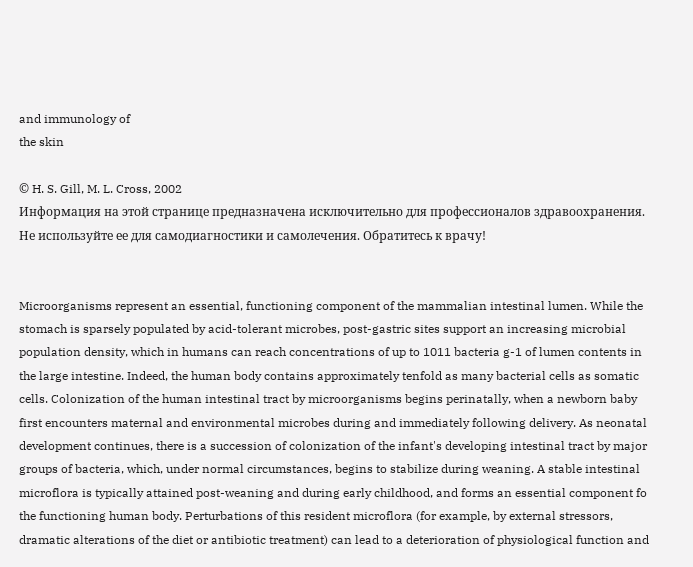and immunology of
the skin

© H. S. Gill, M. L. Cross, 2002
Информация на этой странице предназначена исключительно для профессионалов здравоохранения. Не используйте ее для самодиагностики и самолечения. Обратитесь к врачу!


Microorganisms represent an essential, functioning component of the mammalian intestinal lumen. While the stomach is sparsely populated by acid-tolerant microbes, post-gastric sites support an increasing microbial population density, which in humans can reach concentrations of up to 1011 bacteria g-1 of lumen contents in the large intestine. Indeed, the human body contains approximately tenfold as many bacterial cells as somatic cells. Colonization of the human intestinal tract by microorganisms begins perinatally, when a newborn baby first encounters maternal and environmental microbes during and immediately following delivery. As neonatal development continues, there is a succession of colonization of the infant's developing intestinal tract by major groups of bacteria, which, under normal circumstances, begins to stabilize during weaning. A stable intestinal microflora is typically attained post-weaning and during early childhood, and forms an essential component fo the functioning human body. Perturbations of this resident microflora (for example, by external stressors, dramatic alterations of the diet or antibiotic treatment) can lead to a deterioration of physiological function and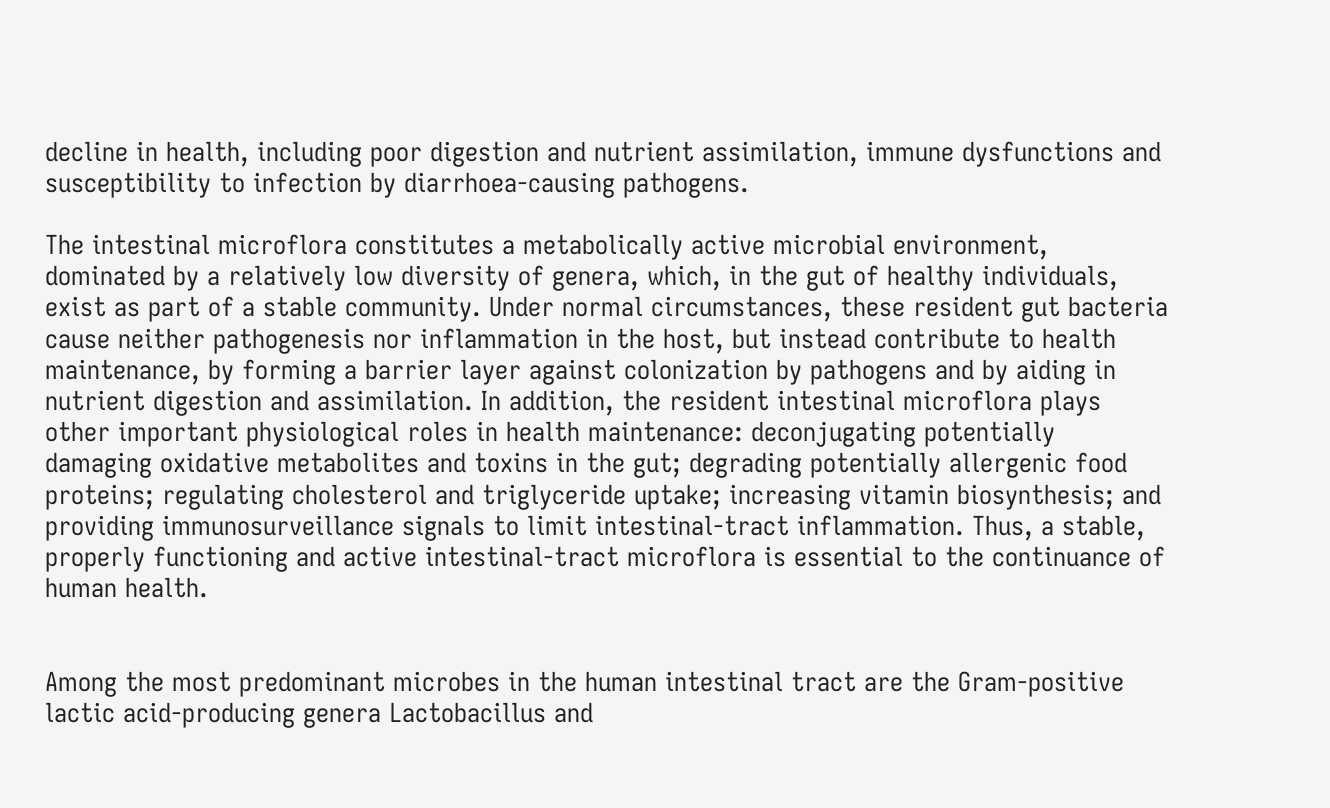decline in health, including poor digestion and nutrient assimilation, immune dysfunctions and susceptibility to infection by diarrhoea-causing pathogens.

The intestinal microflora constitutes a metabolically active microbial environment, dominated by a relatively low diversity of genera, which, in the gut of healthy individuals, exist as part of a stable community. Under normal circumstances, these resident gut bacteria cause neither pathogenesis nor inflammation in the host, but instead contribute to health maintenance, by forming a barrier layer against colonization by pathogens and by aiding in nutrient digestion and assimilation. In addition, the resident intestinal microflora plays other important physiological roles in health maintenance: deconjugating potentially damaging oxidative metabolites and toxins in the gut; degrading potentially allergenic food proteins; regulating cholesterol and triglyceride uptake; increasing vitamin biosynthesis; and providing immunosurveillance signals to limit intestinal-tract inflammation. Thus, a stable, properly functioning and active intestinal-tract microflora is essential to the continuance of human health.


Among the most predominant microbes in the human intestinal tract are the Gram-positive lactic acid-producing genera Lactobacillus and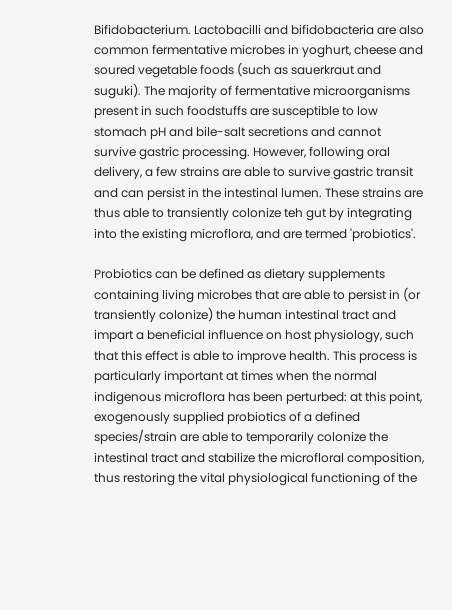Bifidobacterium. Lactobacilli and bifidobacteria are also common fermentative microbes in yoghurt, cheese and soured vegetable foods (such as sauerkraut and suguki). The majority of fermentative microorganisms present in such foodstuffs are susceptible to low stomach pH and bile-salt secretions and cannot survive gastric processing. However, following oral delivery, a few strains are able to survive gastric transit and can persist in the intestinal lumen. These strains are thus able to transiently colonize teh gut by integrating into the existing microflora, and are termed 'probiotics'.

Probiotics can be defined as dietary supplements containing living microbes that are able to persist in (or transiently colonize) the human intestinal tract and impart a beneficial influence on host physiology, such that this effect is able to improve health. This process is particularly important at times when the normal indigenous microflora has been perturbed: at this point, exogenously supplied probiotics of a defined species/strain are able to temporarily colonize the intestinal tract and stabilize the microfloral composition, thus restoring the vital physiological functioning of the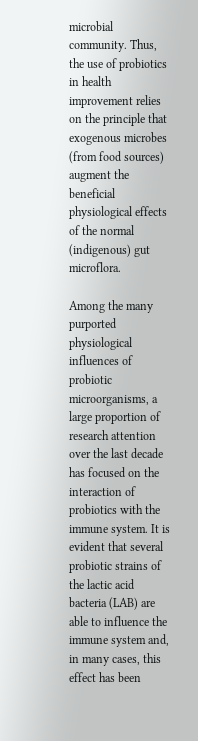microbial community. Thus, the use of probiotics in health improvement relies on the principle that exogenous microbes (from food sources) augment the beneficial physiological effects of the normal (indigenous) gut microflora.

Among the many purported physiological influences of probiotic microorganisms, a large proportion of research attention over the last decade has focused on the interaction of probiotics with the immune system. It is evident that several probiotic strains of the lactic acid bacteria (LAB) are able to influence the immune system and, in many cases, this effect has been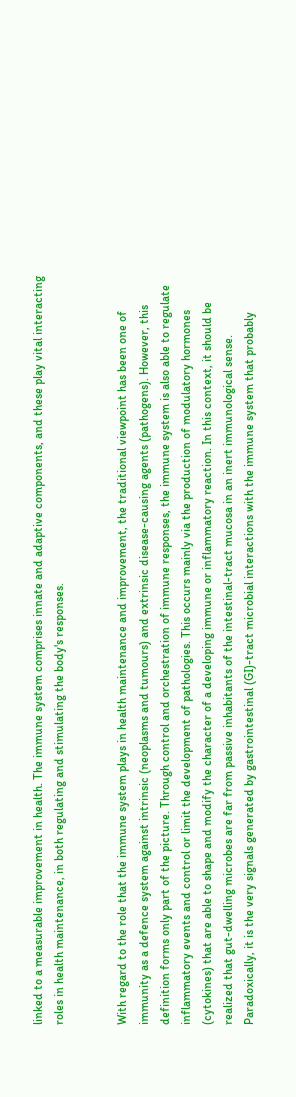linked to a measurable improvement in health. The immune system comprises innate and adaptive components, and these play vital interacting roles in health maintenance, in both regulating and stimulating the body's responses.


With regard to the role that the immune system plays in health maintenance and improvement, the traditional viewpoint has been one of immunity as a defence system against intrinsic (neoplasms and tumours) and extrinsic disease-causing agents (pathogens). However, this definition forms only part of the picture. Through control and orchestration of immune responses, the immune system is also able to regulate inflammatory events and control or limit the development of pathologies. This occurs mainly via the production of modulatory hormones (cytokines) that are able to shape and modify the character of a developing immune or inflammatory reaction. In this context, it should be realized that gut-dwelling microbes are far from passive inhabitants of the intestinal-tract mucosa in an inert immunological sense. Paradoxically, it is the very signals generated by gastrointestinal (GI)-tract microbial interactions with the immune system that probably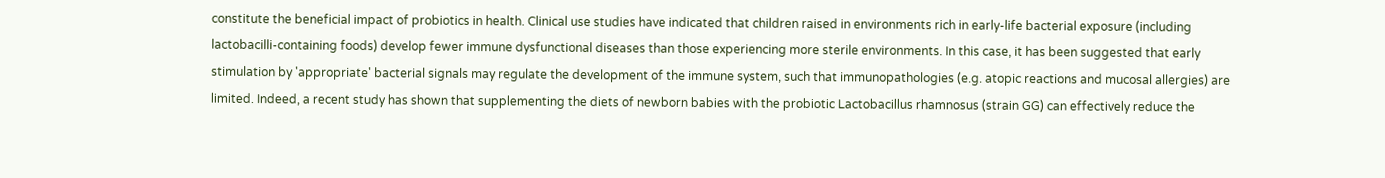constitute the beneficial impact of probiotics in health. Clinical use studies have indicated that children raised in environments rich in early-life bacterial exposure (including lactobacilli-containing foods) develop fewer immune dysfunctional diseases than those experiencing more sterile environments. In this case, it has been suggested that early stimulation by 'appropriate' bacterial signals may regulate the development of the immune system, such that immunopathologies (e.g. atopic reactions and mucosal allergies) are limited. Indeed, a recent study has shown that supplementing the diets of newborn babies with the probiotic Lactobacillus rhamnosus (strain GG) can effectively reduce the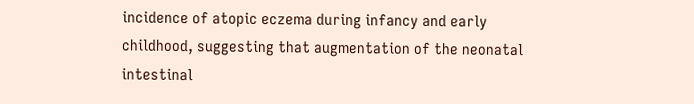incidence of atopic eczema during infancy and early childhood, suggesting that augmentation of the neonatal intestinal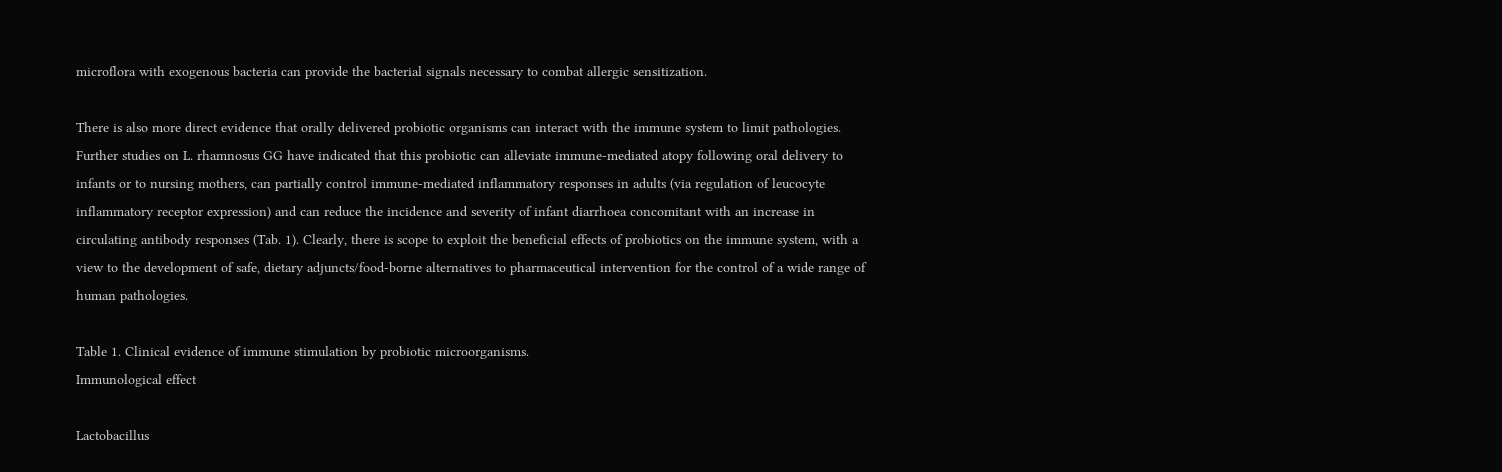microflora with exogenous bacteria can provide the bacterial signals necessary to combat allergic sensitization.

There is also more direct evidence that orally delivered probiotic organisms can interact with the immune system to limit pathologies. Further studies on L. rhamnosus GG have indicated that this probiotic can alleviate immune-mediated atopy following oral delivery to infants or to nursing mothers, can partially control immune-mediated inflammatory responses in adults (via regulation of leucocyte inflammatory receptor expression) and can reduce the incidence and severity of infant diarrhoea concomitant with an increase in circulating antibody responses (Tab. 1). Clearly, there is scope to exploit the beneficial effects of probiotics on the immune system, with a view to the development of safe, dietary adjuncts/food-borne alternatives to pharmaceutical intervention for the control of a wide range of human pathologies.

Table 1. Clinical evidence of immune stimulation by probiotic microorganisms.
Immunological effect

Lactobacillus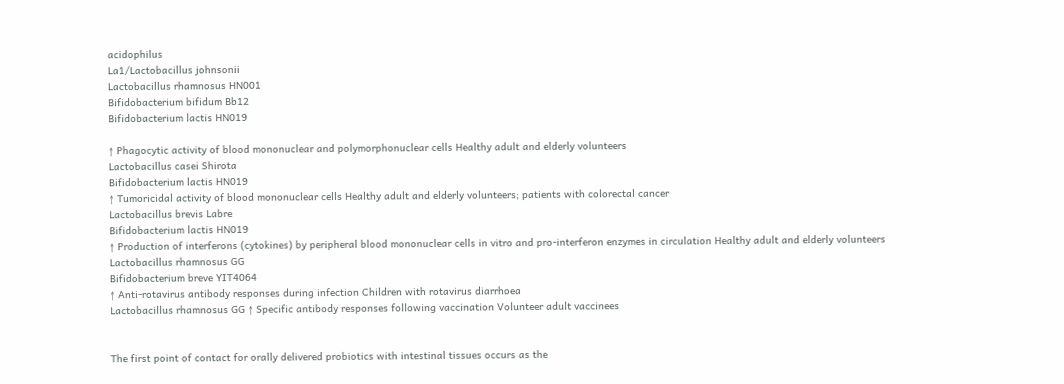acidophilus
La1/Lactobacillus johnsonii
Lactobacillus rhamnosus HN001
Bifidobacterium bifidum Bb12
Bifidobacterium lactis HN019

↑ Phagocytic activity of blood mononuclear and polymorphonuclear cells Healthy adult and elderly volunteers
Lactobacillus casei Shirota
Bifidobacterium lactis HN019
↑ Tumoricidal activity of blood mononuclear cells Healthy adult and elderly volunteers; patients with colorectal cancer
Lactobacillus brevis Labre
Bifidobacterium lactis HN019
↑ Production of interferons (cytokines) by peripheral blood mononuclear cells in vitro and pro-interferon enzymes in circulation Healthy adult and elderly volunteers
Lactobacillus rhamnosus GG
Bifidobacterium breve YIT4064
↑ Anti-rotavirus antibody responses during infection Children with rotavirus diarrhoea
Lactobacillus rhamnosus GG ↑ Specific antibody responses following vaccination Volunteer adult vaccinees


The first point of contact for orally delivered probiotics with intestinal tissues occurs as the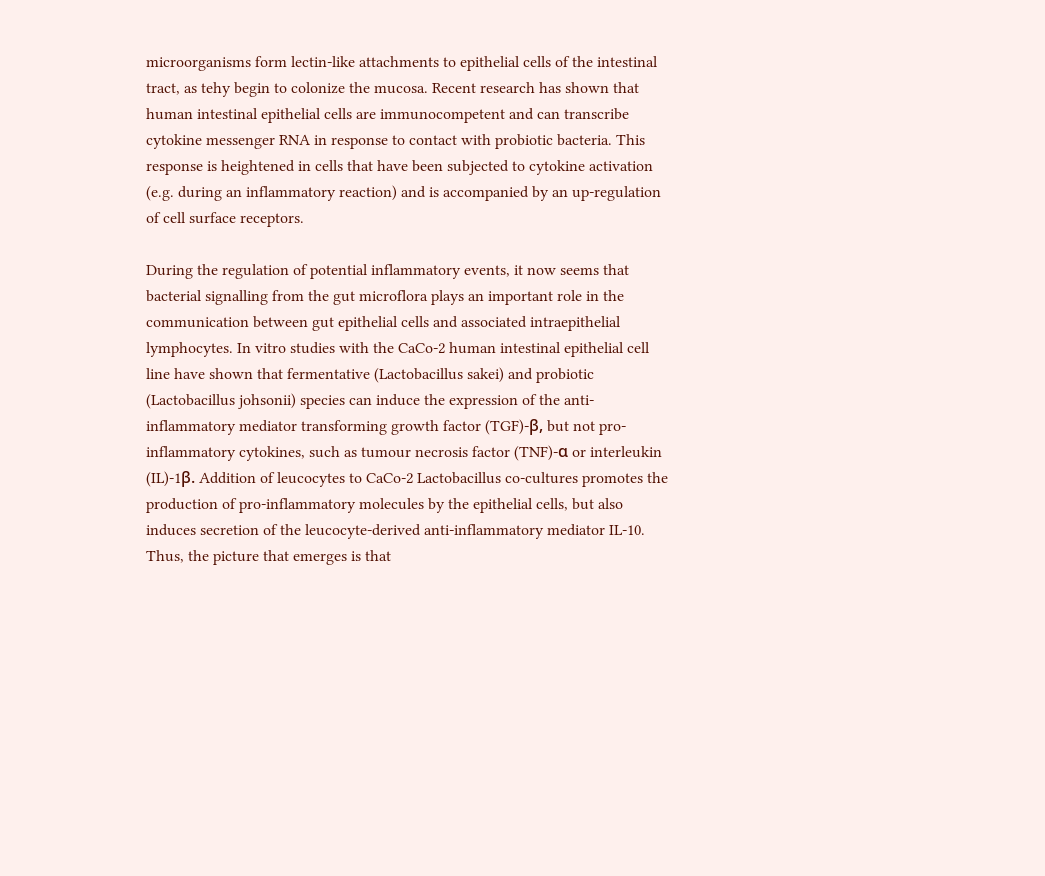microorganisms form lectin-like attachments to epithelial cells of the intestinal tract, as tehy begin to colonize the mucosa. Recent research has shown that human intestinal epithelial cells are immunocompetent and can transcribe cytokine messenger RNA in response to contact with probiotic bacteria. This response is heightened in cells that have been subjected to cytokine activation (e.g. during an inflammatory reaction) and is accompanied by an up-regulation of cell surface receptors.

During the regulation of potential inflammatory events, it now seems that bacterial signalling from the gut microflora plays an important role in the communication between gut epithelial cells and associated intraepithelial lymphocytes. In vitro studies with the CaCo-2 human intestinal epithelial cell line have shown that fermentative (Lactobacillus sakei) and probiotic (Lactobacillus johsonii) species can induce the expression of the anti-inflammatory mediator transforming growth factor (TGF)-β, but not pro-inflammatory cytokines, such as tumour necrosis factor (TNF)-α or interleukin (IL)-1β. Addition of leucocytes to CaCo-2 Lactobacillus co-cultures promotes the production of pro-inflammatory molecules by the epithelial cells, but also induces secretion of the leucocyte-derived anti-inflammatory mediator IL-10. Thus, the picture that emerges is that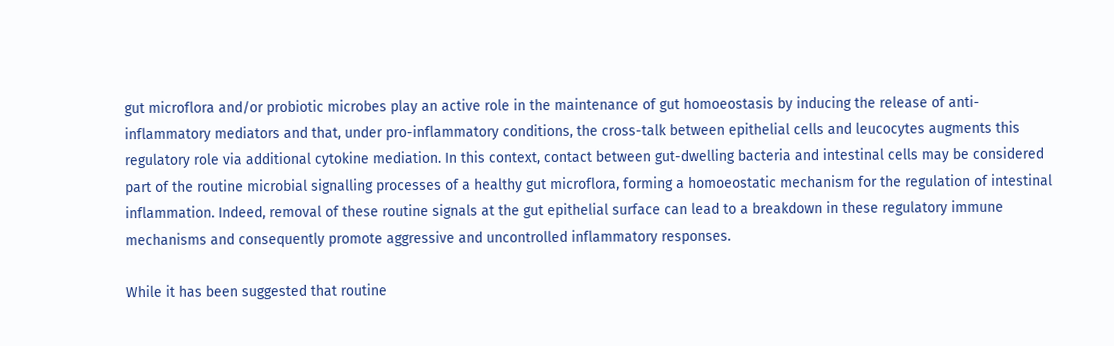gut microflora and/or probiotic microbes play an active role in the maintenance of gut homoeostasis by inducing the release of anti-inflammatory mediators and that, under pro-inflammatory conditions, the cross-talk between epithelial cells and leucocytes augments this regulatory role via additional cytokine mediation. In this context, contact between gut-dwelling bacteria and intestinal cells may be considered part of the routine microbial signalling processes of a healthy gut microflora, forming a homoeostatic mechanism for the regulation of intestinal inflammation. Indeed, removal of these routine signals at the gut epithelial surface can lead to a breakdown in these regulatory immune mechanisms and consequently promote aggressive and uncontrolled inflammatory responses.

While it has been suggested that routine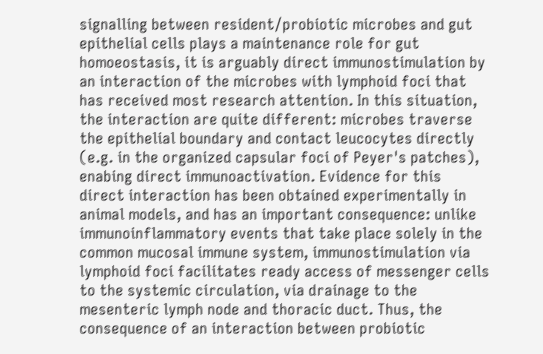signalling between resident/probiotic microbes and gut epithelial cells plays a maintenance role for gut homoeostasis, it is arguably direct immunostimulation by an interaction of the microbes with lymphoid foci that has received most research attention. In this situation, the interaction are quite different: microbes traverse the epithelial boundary and contact leucocytes directly (e.g. in the organized capsular foci of Peyer's patches), enabing direct immunoactivation. Evidence for this direct interaction has been obtained experimentally in animal models, and has an important consequence: unlike immunoinflammatory events that take place solely in the common mucosal immune system, immunostimulation via lymphoid foci facilitates ready access of messenger cells to the systemic circulation, via drainage to the mesenteric lymph node and thoracic duct. Thus, the consequence of an interaction between probiotic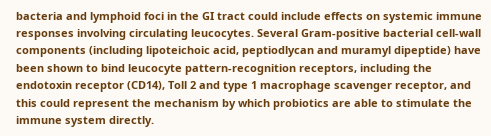bacteria and lymphoid foci in the GI tract could include effects on systemic immune responses involving circulating leucocytes. Several Gram-positive bacterial cell-wall components (including lipoteichoic acid, peptiodlycan and muramyl dipeptide) have been shown to bind leucocyte pattern-recognition receptors, including the endotoxin receptor (CD14), Toll 2 and type 1 macrophage scavenger receptor, and this could represent the mechanism by which probiotics are able to stimulate the immune system directly.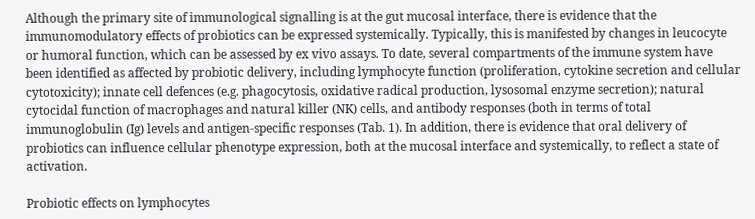Although the primary site of immunological signalling is at the gut mucosal interface, there is evidence that the immunomodulatory effects of probiotics can be expressed systemically. Typically, this is manifested by changes in leucocyte or humoral function, which can be assessed by ex vivo assays. To date, several compartments of the immune system have been identified as affected by probiotic delivery, including lymphocyte function (proliferation, cytokine secretion and cellular cytotoxicity); innate cell defences (e.g. phagocytosis, oxidative radical production, lysosomal enzyme secretion); natural cytocidal function of macrophages and natural killer (NK) cells, and antibody responses (both in terms of total immunoglobulin (Ig) levels and antigen-specific responses (Tab. 1). In addition, there is evidence that oral delivery of probiotics can influence cellular phenotype expression, both at the mucosal interface and systemically, to reflect a state of activation.

Probiotic effects on lymphocytes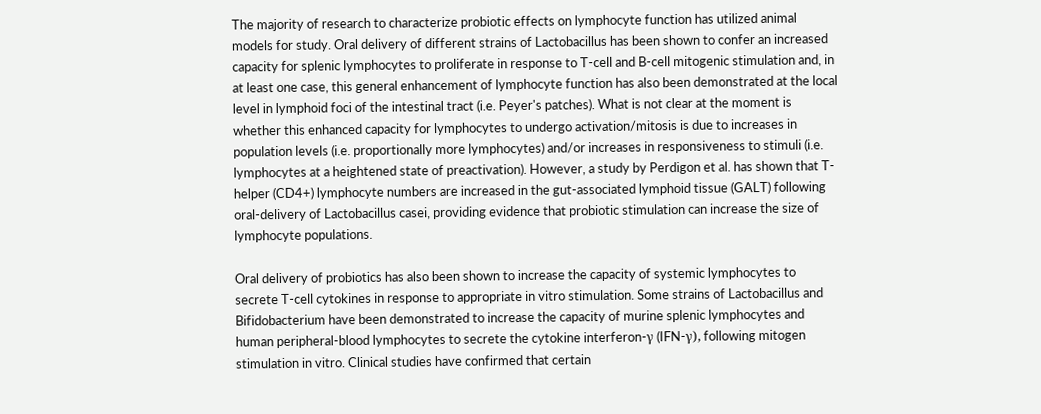The majority of research to characterize probiotic effects on lymphocyte function has utilized animal models for study. Oral delivery of different strains of Lactobacillus has been shown to confer an increased capacity for splenic lymphocytes to proliferate in response to T-cell and B-cell mitogenic stimulation and, in at least one case, this general enhancement of lymphocyte function has also been demonstrated at the local level in lymphoid foci of the intestinal tract (i.e. Peyer's patches). What is not clear at the moment is whether this enhanced capacity for lymphocytes to undergo activation/mitosis is due to increases in population levels (i.e. proportionally more lymphocytes) and/or increases in responsiveness to stimuli (i.e. lymphocytes at a heightened state of preactivation). However, a study by Perdigon et al. has shown that T-helper (CD4+) lymphocyte numbers are increased in the gut-associated lymphoid tissue (GALT) following oral-delivery of Lactobacillus casei, providing evidence that probiotic stimulation can increase the size of lymphocyte populations.

Oral delivery of probiotics has also been shown to increase the capacity of systemic lymphocytes to secrete T-cell cytokines in response to appropriate in vitro stimulation. Some strains of Lactobacillus and Bifidobacterium have been demonstrated to increase the capacity of murine splenic lymphocytes and human peripheral-blood lymphocytes to secrete the cytokine interferon-γ (IFN-γ), following mitogen stimulation in vitro. Clinical studies have confirmed that certain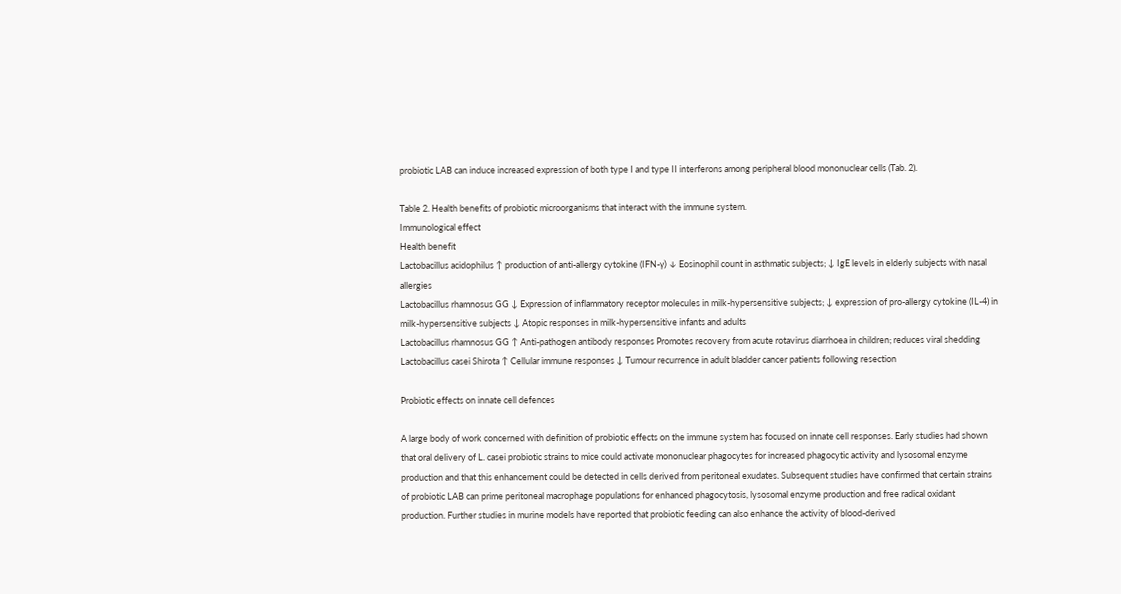probiotic LAB can induce increased expression of both type I and type II interferons among peripheral blood mononuclear cells (Tab. 2).

Table 2. Health benefits of probiotic microorganisms that interact with the immune system.
Immunological effect
Health benefit
Lactobacillus acidophilus ↑ production of anti-allergy cytokine (IFN-γ) ↓ Eosinophil count in asthmatic subjects; ↓ IgE levels in elderly subjects with nasal allergies
Lactobacillus rhamnosus GG ↓ Expression of inflammatory receptor molecules in milk-hypersensitive subjects; ↓ expression of pro-allergy cytokine (IL-4) in milk-hypersensitive subjects ↓ Atopic responses in milk-hypersensitive infants and adults
Lactobacillus rhamnosus GG ↑ Anti-pathogen antibody responses Promotes recovery from acute rotavirus diarrhoea in children; reduces viral shedding
Lactobacillus casei Shirota ↑ Cellular immune responses ↓ Tumour recurrence in adult bladder cancer patients following resection

Probiotic effects on innate cell defences

A large body of work concerned with definition of probiotic effects on the immune system has focused on innate cell responses. Early studies had shown that oral delivery of L. casei probiotic strains to mice could activate mononuclear phagocytes for increased phagocytic activity and lysosomal enzyme production and that this enhancement could be detected in cells derived from peritoneal exudates. Subsequent studies have confirmed that certain strains of probiotic LAB can prime peritoneal macrophage populations for enhanced phagocytosis, lysosomal enzyme production and free radical oxidant production. Further studies in murine models have reported that probiotic feeding can also enhance the activity of blood-derived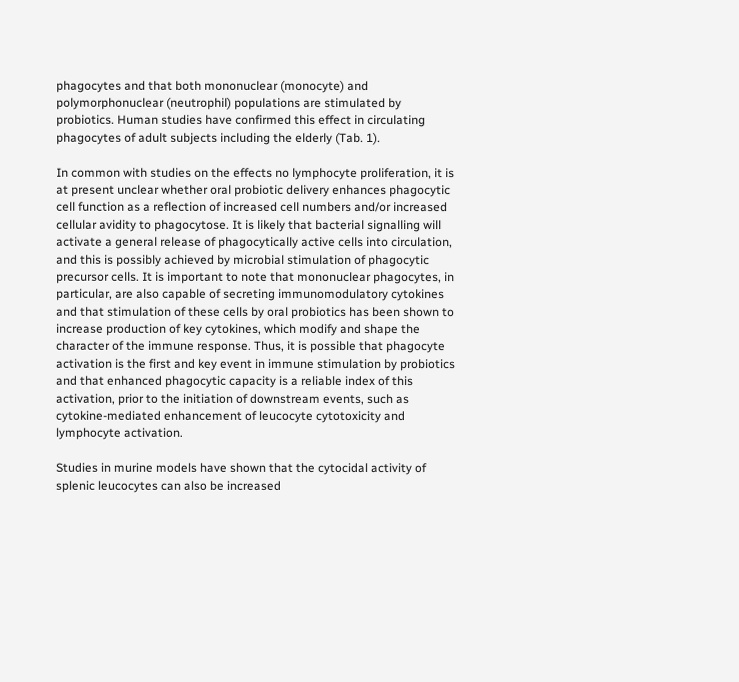phagocytes and that both mononuclear (monocyte) and polymorphonuclear (neutrophil) populations are stimulated by probiotics. Human studies have confirmed this effect in circulating phagocytes of adult subjects including the elderly (Tab. 1).

In common with studies on the effects no lymphocyte proliferation, it is at present unclear whether oral probiotic delivery enhances phagocytic cell function as a reflection of increased cell numbers and/or increased cellular avidity to phagocytose. It is likely that bacterial signalling will activate a general release of phagocytically active cells into circulation, and this is possibly achieved by microbial stimulation of phagocytic precursor cells. It is important to note that mononuclear phagocytes, in particular, are also capable of secreting immunomodulatory cytokines and that stimulation of these cells by oral probiotics has been shown to increase production of key cytokines, which modify and shape the character of the immune response. Thus, it is possible that phagocyte activation is the first and key event in immune stimulation by probiotics and that enhanced phagocytic capacity is a reliable index of this activation, prior to the initiation of downstream events, such as cytokine-mediated enhancement of leucocyte cytotoxicity and lymphocyte activation.

Studies in murine models have shown that the cytocidal activity of splenic leucocytes can also be increased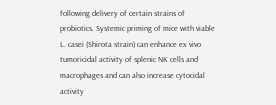following delivery of certain strains of probiotics. Systemic priming of mice with viable L. casei (Shirota strain) can enhance ex vivo tumoricidal activity of splenic NK cells and macrophages and can also increase cytocidal activity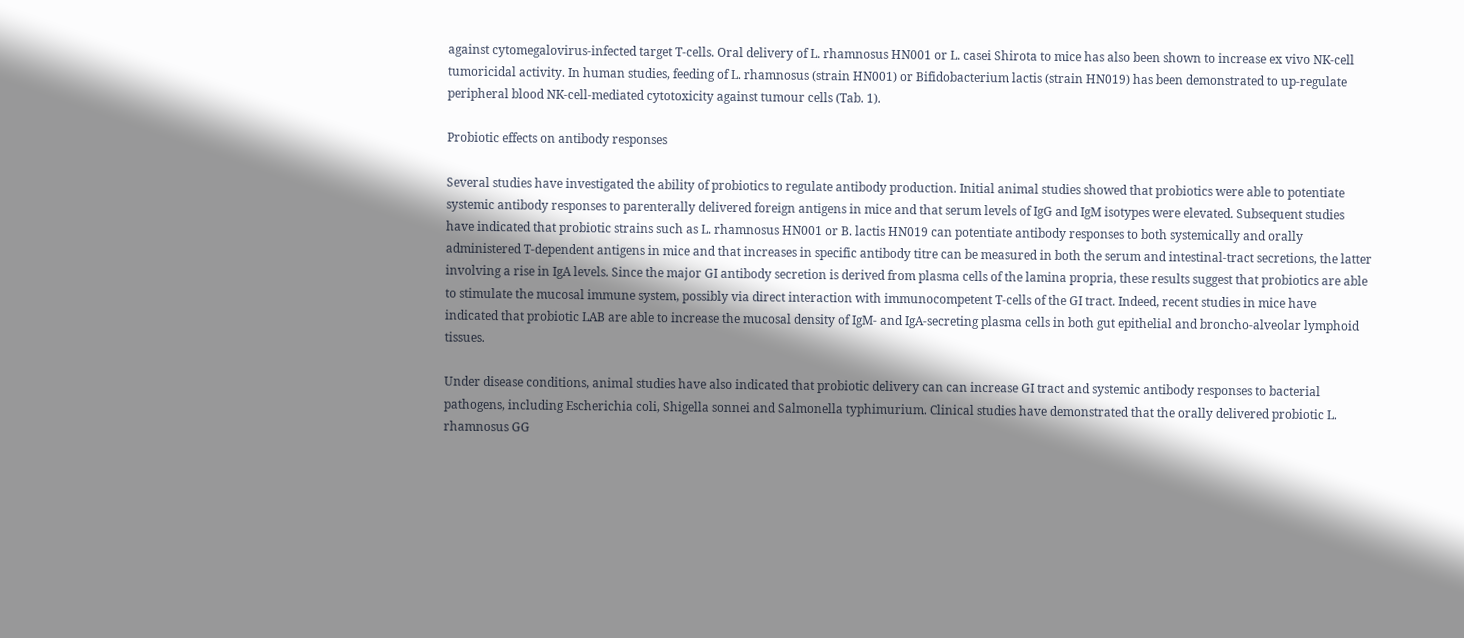against cytomegalovirus-infected target T-cells. Oral delivery of L. rhamnosus HN001 or L. casei Shirota to mice has also been shown to increase ex vivo NK-cell tumoricidal activity. In human studies, feeding of L. rhamnosus (strain HN001) or Bifidobacterium lactis (strain HN019) has been demonstrated to up-regulate peripheral blood NK-cell-mediated cytotoxicity against tumour cells (Tab. 1).

Probiotic effects on antibody responses

Several studies have investigated the ability of probiotics to regulate antibody production. Initial animal studies showed that probiotics were able to potentiate systemic antibody responses to parenterally delivered foreign antigens in mice and that serum levels of IgG and IgM isotypes were elevated. Subsequent studies have indicated that probiotic strains such as L. rhamnosus HN001 or B. lactis HN019 can potentiate antibody responses to both systemically and orally administered T-dependent antigens in mice and that increases in specific antibody titre can be measured in both the serum and intestinal-tract secretions, the latter involving a rise in IgA levels. Since the major GI antibody secretion is derived from plasma cells of the lamina propria, these results suggest that probiotics are able to stimulate the mucosal immune system, possibly via direct interaction with immunocompetent T-cells of the GI tract. Indeed, recent studies in mice have indicated that probiotic LAB are able to increase the mucosal density of IgM- and IgA-secreting plasma cells in both gut epithelial and broncho-alveolar lymphoid tissues.

Under disease conditions, animal studies have also indicated that probiotic delivery can can increase GI tract and systemic antibody responses to bacterial pathogens, including Escherichia coli, Shigella sonnei and Salmonella typhimurium. Clinical studies have demonstrated that the orally delivered probiotic L. rhamnosus GG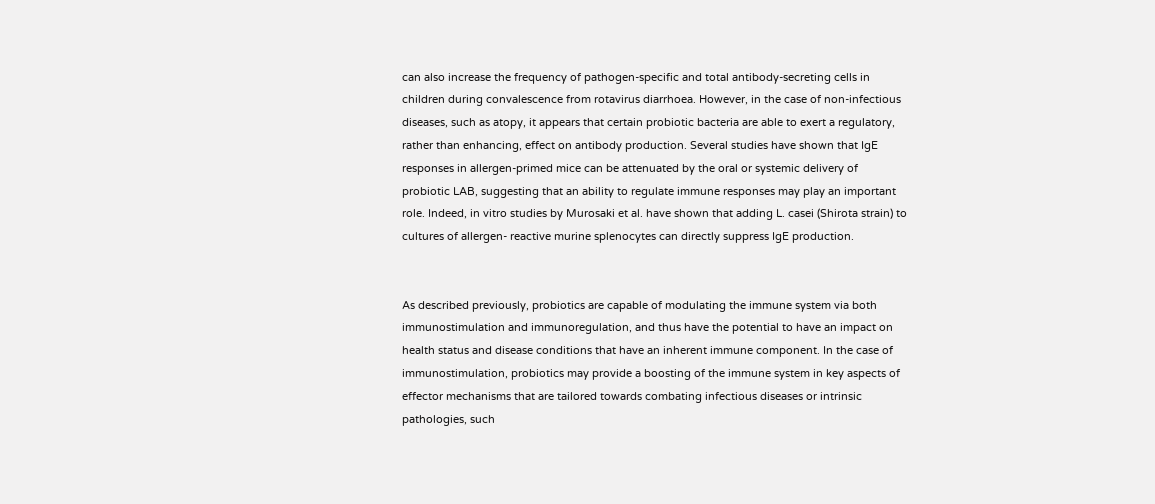can also increase the frequency of pathogen-specific and total antibody-secreting cells in children during convalescence from rotavirus diarrhoea. However, in the case of non-infectious diseases, such as atopy, it appears that certain probiotic bacteria are able to exert a regulatory, rather than enhancing, effect on antibody production. Several studies have shown that IgE responses in allergen-primed mice can be attenuated by the oral or systemic delivery of probiotic LAB, suggesting that an ability to regulate immune responses may play an important role. Indeed, in vitro studies by Murosaki et al. have shown that adding L. casei (Shirota strain) to cultures of allergen- reactive murine splenocytes can directly suppress IgE production.


As described previously, probiotics are capable of modulating the immune system via both immunostimulation and immunoregulation, and thus have the potential to have an impact on health status and disease conditions that have an inherent immune component. In the case of immunostimulation, probiotics may provide a boosting of the immune system in key aspects of effector mechanisms that are tailored towards combating infectious diseases or intrinsic pathologies, such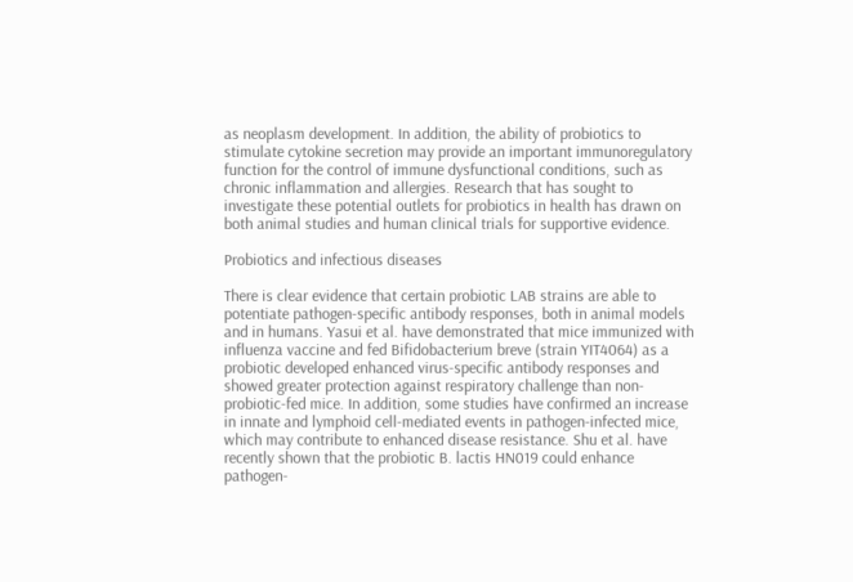as neoplasm development. In addition, the ability of probiotics to stimulate cytokine secretion may provide an important immunoregulatory function for the control of immune dysfunctional conditions, such as chronic inflammation and allergies. Research that has sought to investigate these potential outlets for probiotics in health has drawn on both animal studies and human clinical trials for supportive evidence.

Probiotics and infectious diseases

There is clear evidence that certain probiotic LAB strains are able to potentiate pathogen-specific antibody responses, both in animal models and in humans. Yasui et al. have demonstrated that mice immunized with influenza vaccine and fed Bifidobacterium breve (strain YIT4064) as a probiotic developed enhanced virus-specific antibody responses and showed greater protection against respiratory challenge than non-probiotic-fed mice. In addition, some studies have confirmed an increase in innate and lymphoid cell-mediated events in pathogen-infected mice, which may contribute to enhanced disease resistance. Shu et al. have recently shown that the probiotic B. lactis HN019 could enhance pathogen-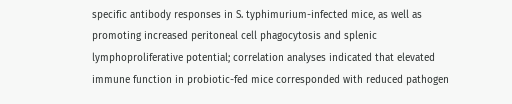specific antibody responses in S. typhimurium-infected mice, as well as promoting increased peritoneal cell phagocytosis and splenic lymphoproliferative potential; correlation analyses indicated that elevated immune function in probiotic-fed mice corresponded with reduced pathogen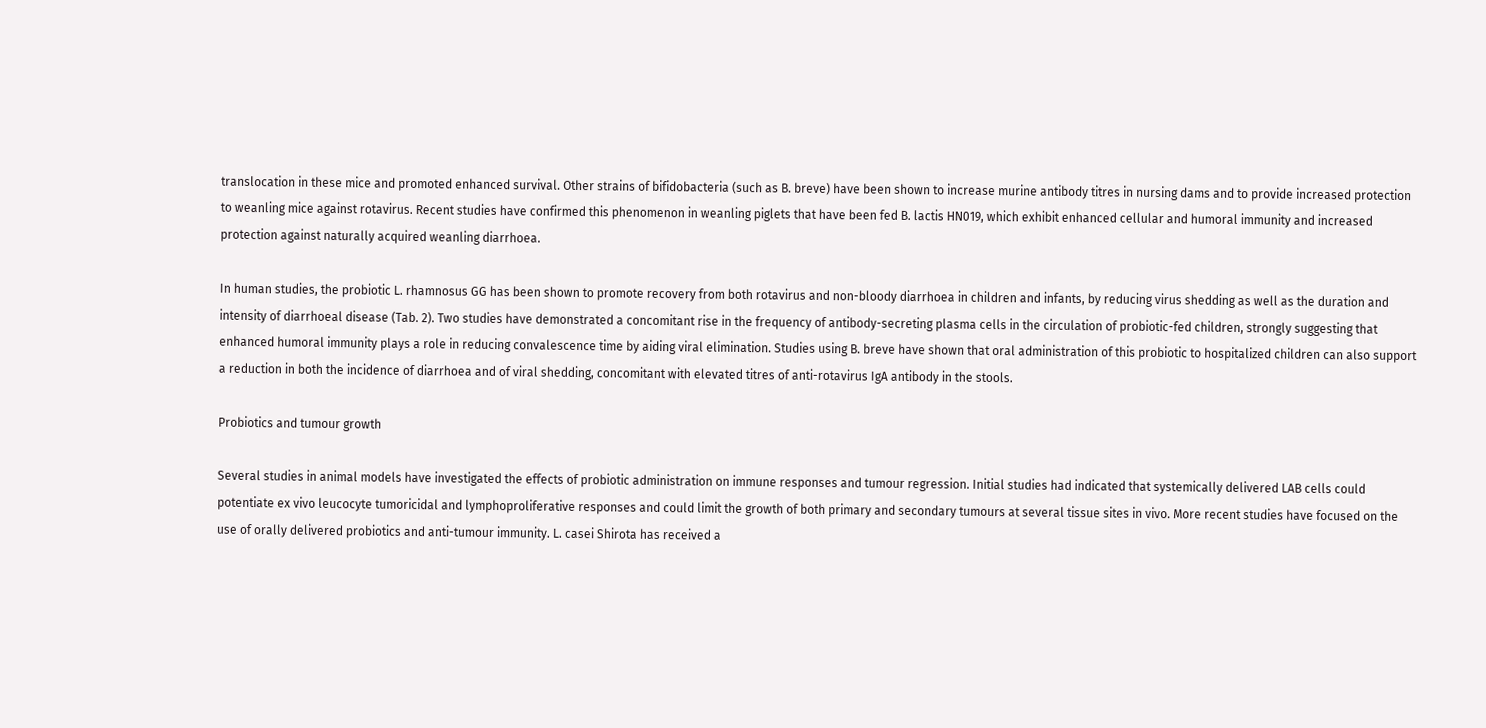translocation in these mice and promoted enhanced survival. Other strains of bifidobacteria (such as B. breve) have been shown to increase murine antibody titres in nursing dams and to provide increased protection to weanling mice against rotavirus. Recent studies have confirmed this phenomenon in weanling piglets that have been fed B. lactis HN019, which exhibit enhanced cellular and humoral immunity and increased protection against naturally acquired weanling diarrhoea.

In human studies, the probiotic L. rhamnosus GG has been shown to promote recovery from both rotavirus and non-bloody diarrhoea in children and infants, by reducing virus shedding as well as the duration and intensity of diarrhoeal disease (Tab. 2). Two studies have demonstrated a concomitant rise in the frequency of antibody-secreting plasma cells in the circulation of probiotic-fed children, strongly suggesting that enhanced humoral immunity plays a role in reducing convalescence time by aiding viral elimination. Studies using B. breve have shown that oral administration of this probiotic to hospitalized children can also support a reduction in both the incidence of diarrhoea and of viral shedding, concomitant with elevated titres of anti-rotavirus IgA antibody in the stools.

Probiotics and tumour growth

Several studies in animal models have investigated the effects of probiotic administration on immune responses and tumour regression. Initial studies had indicated that systemically delivered LAB cells could potentiate ex vivo leucocyte tumoricidal and lymphoproliferative responses and could limit the growth of both primary and secondary tumours at several tissue sites in vivo. More recent studies have focused on the use of orally delivered probiotics and anti-tumour immunity. L. casei Shirota has received a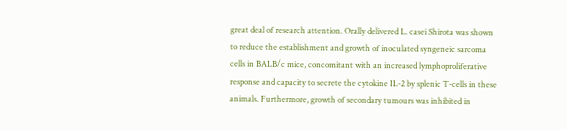great deal of research attention. Orally delivered L. casei Shirota was shown to reduce the establishment and growth of inoculated syngeneic sarcoma cells in BALB/c mice, concomitant with an increased lymphoproliferative response and capacity to secrete the cytokine IL-2 by splenic T-cells in these animals. Furthermore, growth of secondary tumours was inhibited in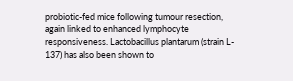probiotic-fed mice following tumour resection, again linked to enhanced lymphocyte
responsiveness. Lactobacillus plantarum (strain L- 137) has also been shown to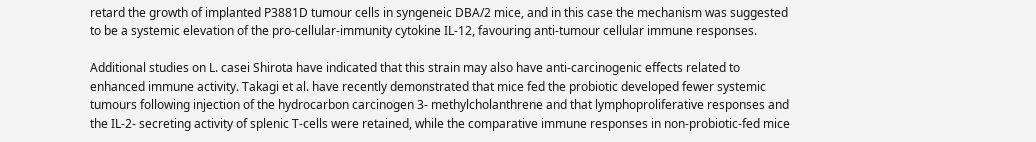retard the growth of implanted P3881D tumour cells in syngeneic DBA/2 mice, and in this case the mechanism was suggested to be a systemic elevation of the pro-cellular-immunity cytokine IL-12, favouring anti-tumour cellular immune responses.

Additional studies on L. casei Shirota have indicated that this strain may also have anti-carcinogenic effects related to enhanced immune activity. Takagi et al. have recently demonstrated that mice fed the probiotic developed fewer systemic tumours following injection of the hydrocarbon carcinogen 3- methylcholanthrene and that lymphoproliferative responses and the IL-2- secreting activity of splenic T-cells were retained, while the comparative immune responses in non-probiotic-fed mice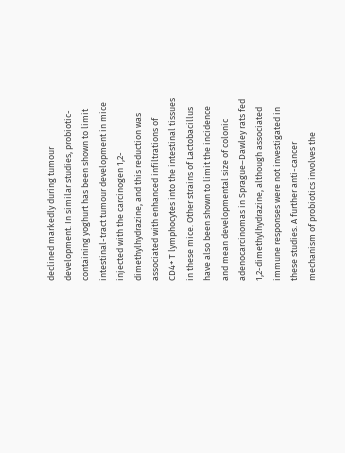declined markedly during tumour development. In similar studies, probiotic-containing yoghurt has been shown to limit intestinal-tract tumour development in mice injected with the carcinogen 1,2-dimethylhydrazine, and this reduction was associated with enhanced infiltrations of CD4+ T lymphocytes into the intestinal tissues in these mice. Other strains of Lactobacillus have also been shown to limit the incidence and mean developmental size of colonic adenocarcinomas in Sprague–Dawley rats fed 1,2-dimethylhydrazine, although associated immune responses were not investigated in these studies. A further anti-cancer mechanism of probiotics involves the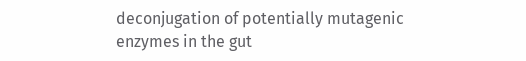deconjugation of potentially mutagenic enzymes in the gut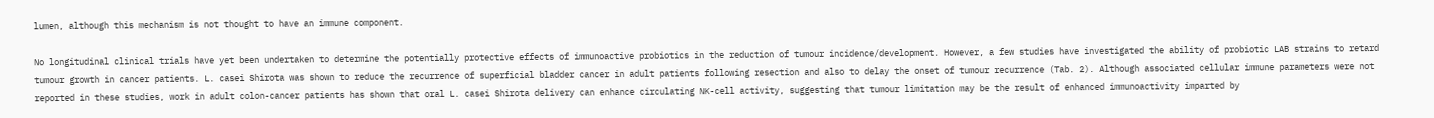lumen, although this mechanism is not thought to have an immune component.

No longitudinal clinical trials have yet been undertaken to determine the potentially protective effects of immunoactive probiotics in the reduction of tumour incidence/development. However, a few studies have investigated the ability of probiotic LAB strains to retard tumour growth in cancer patients. L. casei Shirota was shown to reduce the recurrence of superficial bladder cancer in adult patients following resection and also to delay the onset of tumour recurrence (Tab. 2). Although associated cellular immune parameters were not reported in these studies, work in adult colon-cancer patients has shown that oral L. casei Shirota delivery can enhance circulating NK-cell activity, suggesting that tumour limitation may be the result of enhanced immunoactivity imparted by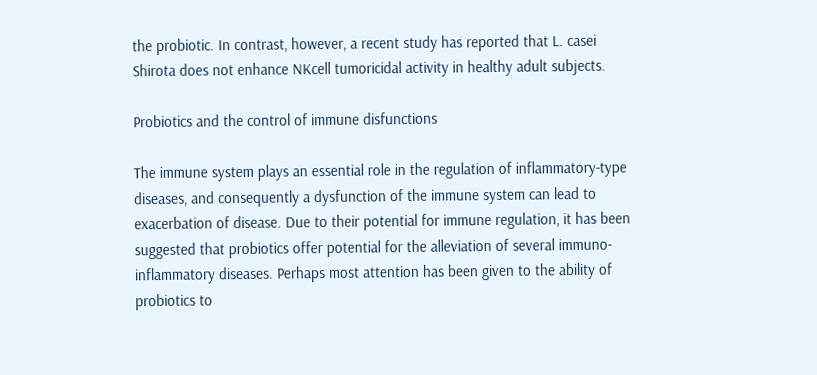the probiotic. In contrast, however, a recent study has reported that L. casei Shirota does not enhance NKcell tumoricidal activity in healthy adult subjects.

Probiotics and the control of immune disfunctions

The immune system plays an essential role in the regulation of inflammatory-type diseases, and consequently a dysfunction of the immune system can lead to exacerbation of disease. Due to their potential for immune regulation, it has been suggested that probiotics offer potential for the alleviation of several immuno-inflammatory diseases. Perhaps most attention has been given to the ability of probiotics to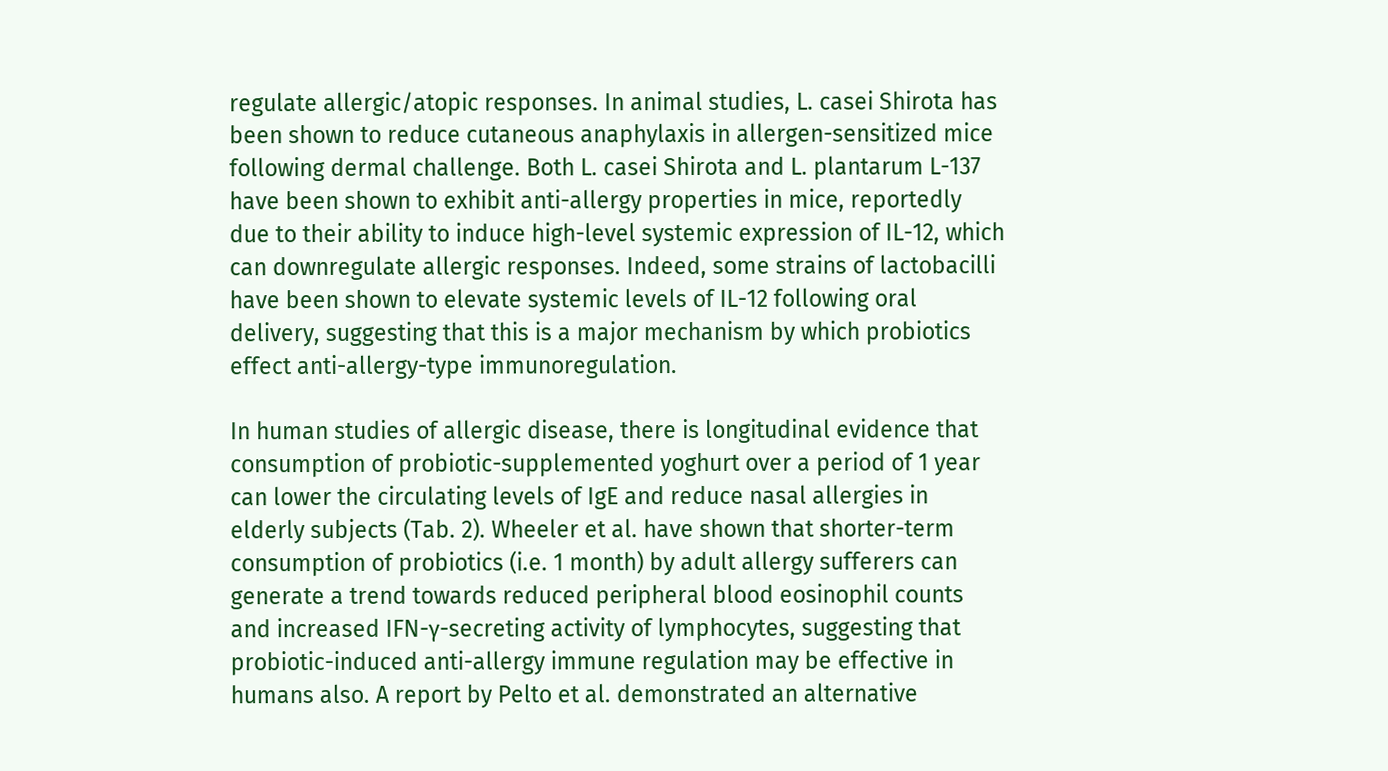regulate allergic/atopic responses. In animal studies, L. casei Shirota has been shown to reduce cutaneous anaphylaxis in allergen-sensitized mice following dermal challenge. Both L. casei Shirota and L. plantarum L-137 have been shown to exhibit anti-allergy properties in mice, reportedly due to their ability to induce high-level systemic expression of IL-12, which can downregulate allergic responses. Indeed, some strains of lactobacilli have been shown to elevate systemic levels of IL-12 following oral delivery, suggesting that this is a major mechanism by which probiotics effect anti-allergy-type immunoregulation.

In human studies of allergic disease, there is longitudinal evidence that consumption of probiotic-supplemented yoghurt over a period of 1 year can lower the circulating levels of IgE and reduce nasal allergies in elderly subjects (Tab. 2). Wheeler et al. have shown that shorter-term consumption of probiotics (i.e. 1 month) by adult allergy sufferers can generate a trend towards reduced peripheral blood eosinophil counts and increased IFN-γ-secreting activity of lymphocytes, suggesting that probiotic-induced anti-allergy immune regulation may be effective in humans also. A report by Pelto et al. demonstrated an alternative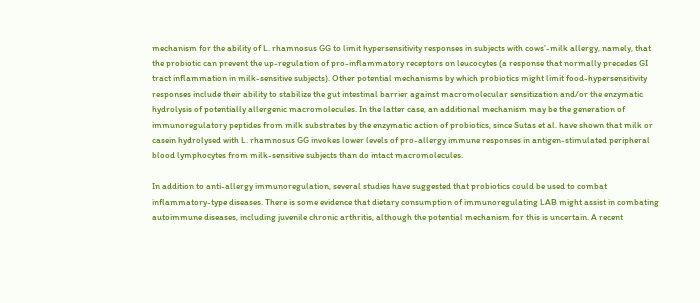mechanism for the ability of L. rhamnosus GG to limit hypersensitivity responses in subjects with cows’-milk allergy, namely, that the probiotic can prevent the up-regulation of pro-inflammatory receptors on leucocytes (a response that normally precedes GI tract inflammation in milk-sensitive subjects). Other potential mechanisms by which probiotics might limit food-hypersensitivity responses include their ability to stabilize the gut intestinal barrier against macromolecular sensitization and/or the enzymatic hydrolysis of potentially allergenic macromolecules. In the latter case, an additional mechanism may be the generation of immunoregulatory peptides from milk substrates by the enzymatic action of probiotics, since Sutas et al. have shown that milk or casein hydrolysed with L. rhamnosus GG invokes lower levels of pro-allergy immune responses in antigen-stimulated peripheral blood lymphocytes from milk-sensitive subjects than do intact macromolecules.

In addition to anti-allergy immunoregulation, several studies have suggested that probiotics could be used to combat inflammatory-type diseases. There is some evidence that dietary consumption of immunoregulating LAB might assist in combating autoimmune diseases, including juvenile chronic arthritis, although the potential mechanism for this is uncertain. A recent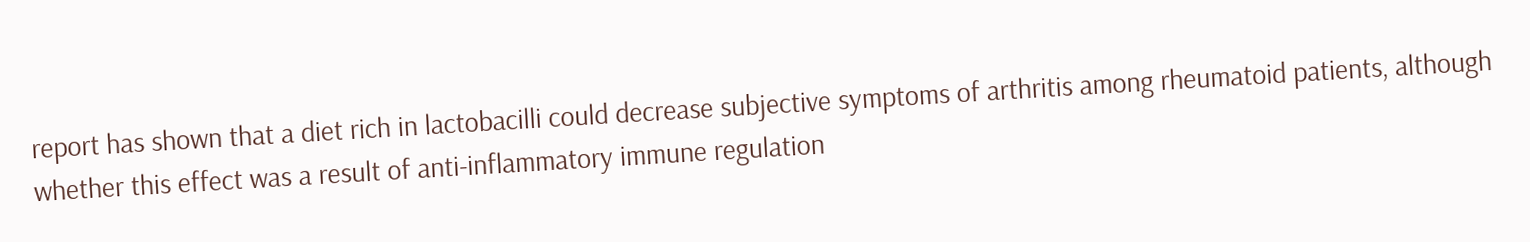report has shown that a diet rich in lactobacilli could decrease subjective symptoms of arthritis among rheumatoid patients, although whether this effect was a result of anti-inflammatory immune regulation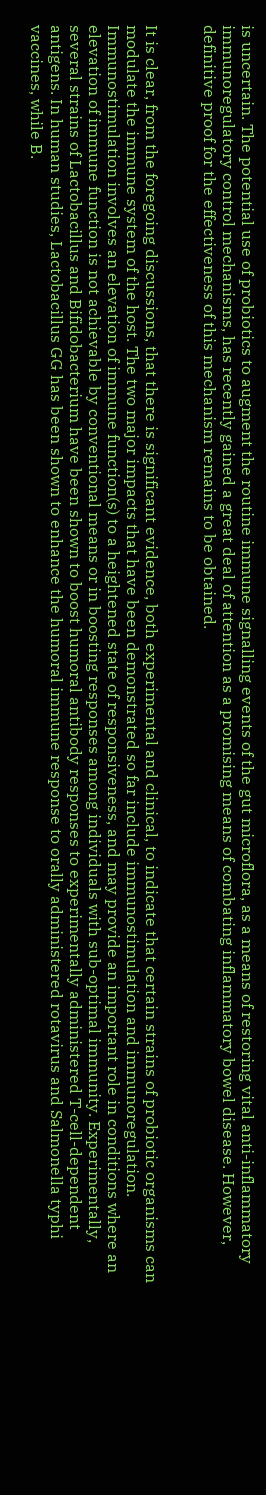is uncertain. The potential use of probiotics to augment the routine immune signalling events of the gut microflora, as a means of restoring vital anti-inflammatory immunoregulatory control mechanisms, has recently gained a great deal of attention as a promising means of combating inflammatory bowel disease. However, definitive proof for the effectiveness of this mechanism remains to be obtained.


It is clear, from the foregoing discussions, that there is significant evidence, both experimental and clinical, to indicate that certain strains of probiotic organisms can modulate the immune system of the host. The two major impacts that have been demonstrated so far include immunostimulation and immunoregulation. Immunostimulation involves an elevation of immune function(s) to a heightened state of responsiveness, and may provide an important role in conditions where an elevation of immune function is not achievable by conventional means or in boosting responses among individuals with sub-optimal immunity. Experimentally, several strains of Lactobacillus and Bifidobacterium have been shown to boost humoral antibody responses to experimentally administered T-cell-dependent antigens. In human studies, Lactobacillus GG has been shown to enhance the humoral immune response to orally administered rotavirus and Salmonella typhi vaccines, while B.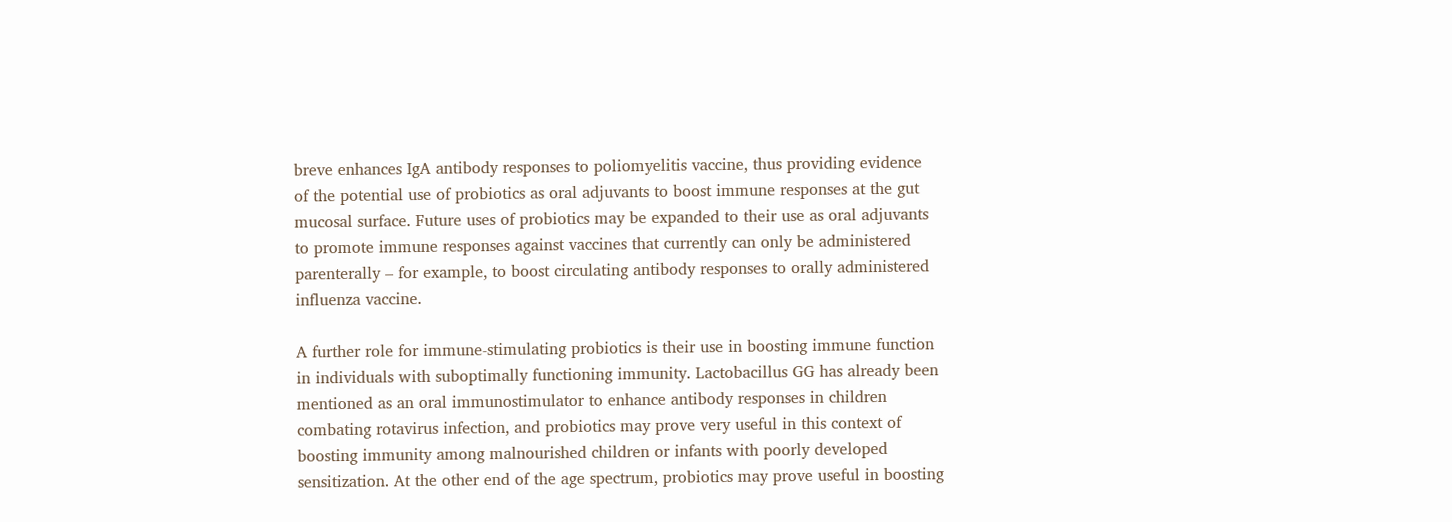breve enhances IgA antibody responses to poliomyelitis vaccine, thus providing evidence of the potential use of probiotics as oral adjuvants to boost immune responses at the gut mucosal surface. Future uses of probiotics may be expanded to their use as oral adjuvants to promote immune responses against vaccines that currently can only be administered parenterally – for example, to boost circulating antibody responses to orally administered influenza vaccine.

A further role for immune-stimulating probiotics is their use in boosting immune function in individuals with suboptimally functioning immunity. Lactobacillus GG has already been mentioned as an oral immunostimulator to enhance antibody responses in children combating rotavirus infection, and probiotics may prove very useful in this context of boosting immunity among malnourished children or infants with poorly developed sensitization. At the other end of the age spectrum, probiotics may prove useful in boosting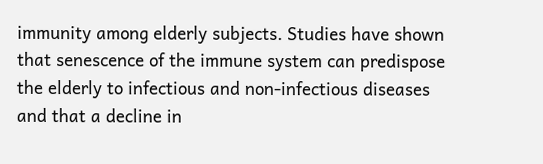immunity among elderly subjects. Studies have shown that senescence of the immune system can predispose the elderly to infectious and non-infectious diseases and that a decline in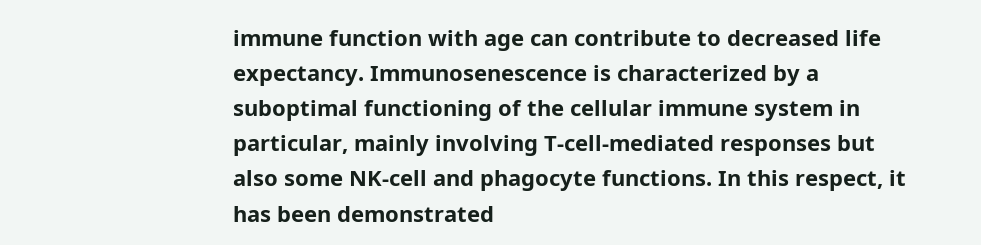immune function with age can contribute to decreased life expectancy. Immunosenescence is characterized by a suboptimal functioning of the cellular immune system in particular, mainly involving T-cell-mediated responses but also some NK-cell and phagocyte functions. In this respect, it has been demonstrated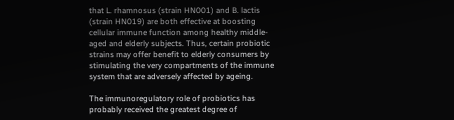that L. rhamnosus (strain HN001) and B. lactis (strain HN019) are both effective at boosting cellular immune function among healthy middle-aged and elderly subjects. Thus, certain probiotic strains may offer benefit to elderly consumers by stimulating the very compartments of the immune system that are adversely affected by ageing.

The immunoregulatory role of probiotics has probably received the greatest degree of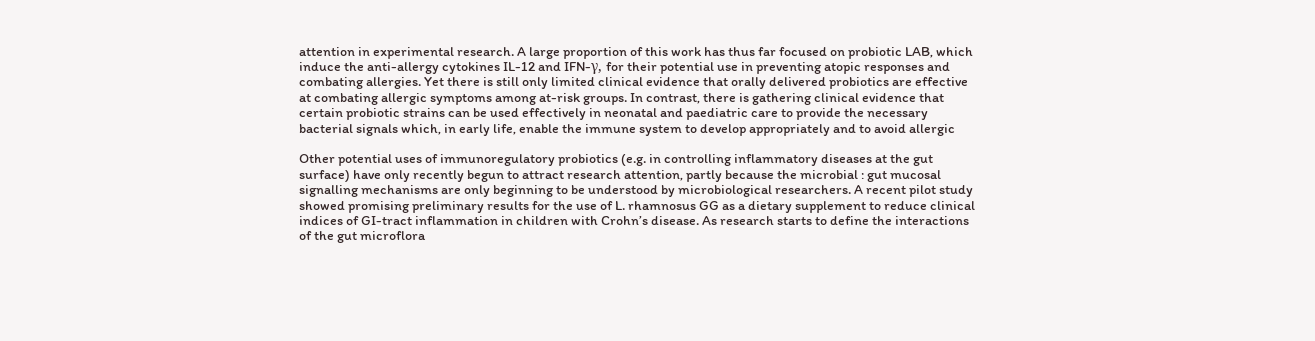attention in experimental research. A large proportion of this work has thus far focused on probiotic LAB, which induce the anti-allergy cytokines IL-12 and IFN-γ, for their potential use in preventing atopic responses and combating allergies. Yet there is still only limited clinical evidence that orally delivered probiotics are effective at combating allergic symptoms among at-risk groups. In contrast, there is gathering clinical evidence that certain probiotic strains can be used effectively in neonatal and paediatric care to provide the necessary bacterial signals which, in early life, enable the immune system to develop appropriately and to avoid allergic

Other potential uses of immunoregulatory probiotics (e.g. in controlling inflammatory diseases at the gut surface) have only recently begun to attract research attention, partly because the microbial : gut mucosal signalling mechanisms are only beginning to be understood by microbiological researchers. A recent pilot study showed promising preliminary results for the use of L. rhamnosus GG as a dietary supplement to reduce clinical indices of GI-tract inflammation in children with Crohn’s disease. As research starts to define the interactions of the gut microflora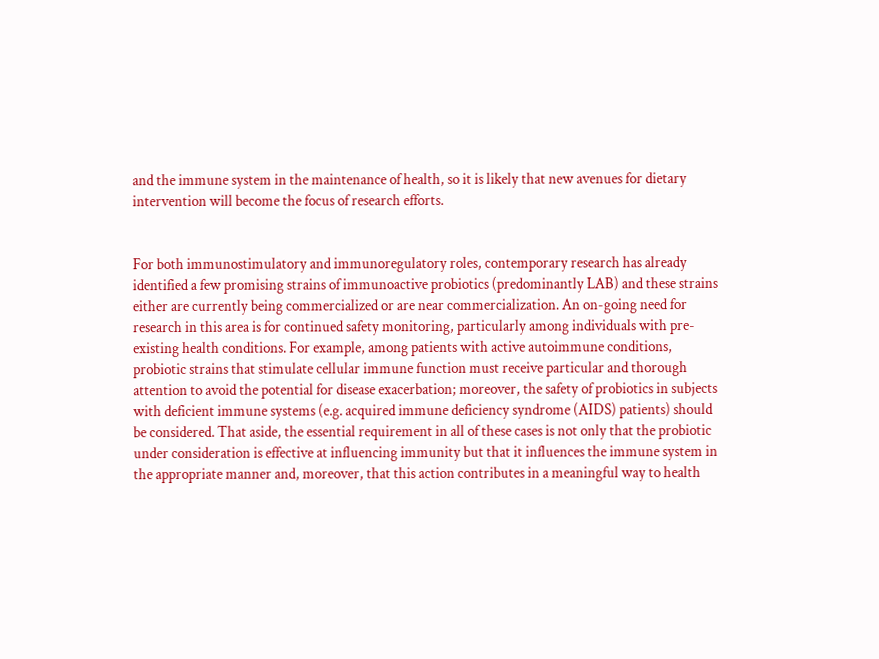and the immune system in the maintenance of health, so it is likely that new avenues for dietary intervention will become the focus of research efforts.


For both immunostimulatory and immunoregulatory roles, contemporary research has already identified a few promising strains of immunoactive probiotics (predominantly LAB) and these strains either are currently being commercialized or are near commercialization. An on-going need for research in this area is for continued safety monitoring, particularly among individuals with pre-existing health conditions. For example, among patients with active autoimmune conditions, probiotic strains that stimulate cellular immune function must receive particular and thorough attention to avoid the potential for disease exacerbation; moreover, the safety of probiotics in subjects with deficient immune systems (e.g. acquired immune deficiency syndrome (AIDS) patients) should be considered. That aside, the essential requirement in all of these cases is not only that the probiotic under consideration is effective at influencing immunity but that it influences the immune system in the appropriate manner and, moreover, that this action contributes in a meaningful way to health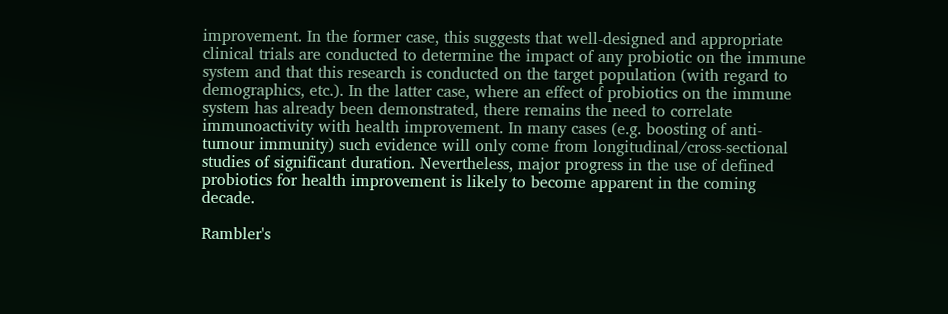improvement. In the former case, this suggests that well-designed and appropriate clinical trials are conducted to determine the impact of any probiotic on the immune system and that this research is conducted on the target population (with regard to demographics, etc.). In the latter case, where an effect of probiotics on the immune system has already been demonstrated, there remains the need to correlate immunoactivity with health improvement. In many cases (e.g. boosting of anti-tumour immunity) such evidence will only come from longitudinal/cross-sectional studies of significant duration. Nevertheless, major progress in the use of defined probiotics for health improvement is likely to become apparent in the coming decade.

Rambler's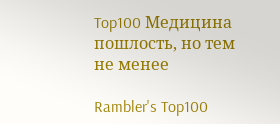Top100 Медицина
пошлость, но тем не менее

Rambler's Top100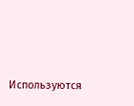Используются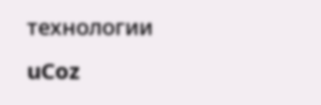технологии uCoz